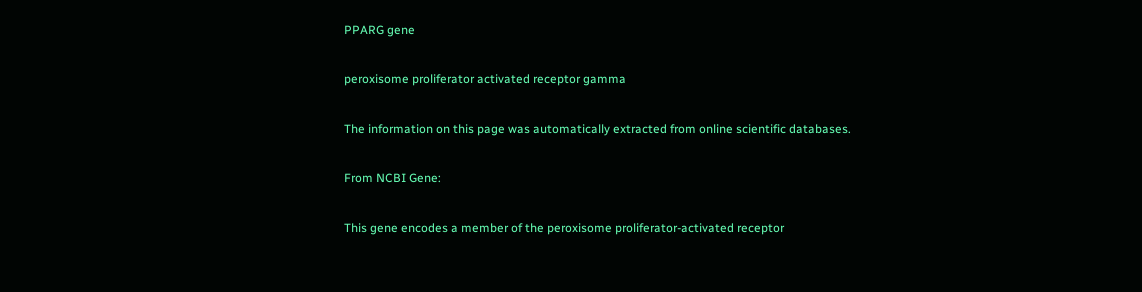PPARG gene

peroxisome proliferator activated receptor gamma

The information on this page was automatically extracted from online scientific databases.

From NCBI Gene:

This gene encodes a member of the peroxisome proliferator-activated receptor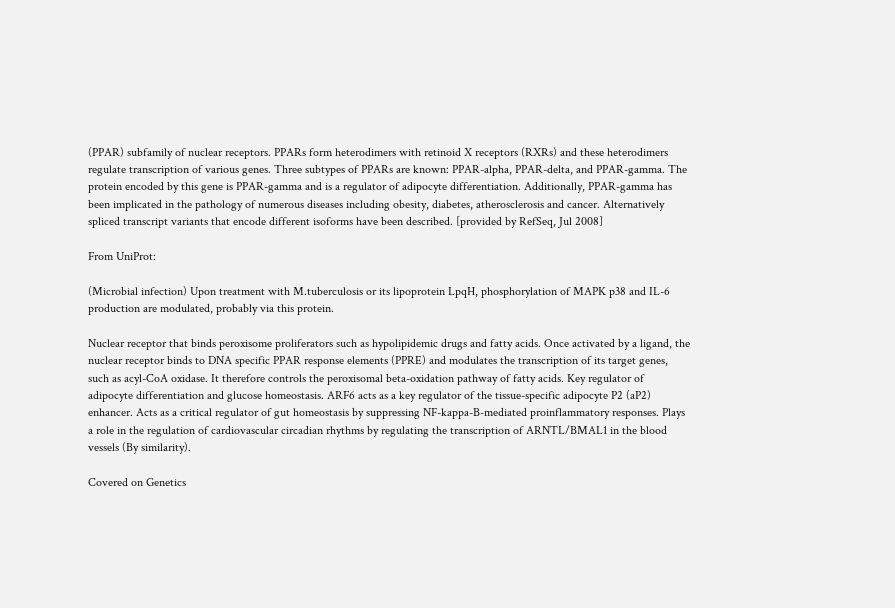(PPAR) subfamily of nuclear receptors. PPARs form heterodimers with retinoid X receptors (RXRs) and these heterodimers regulate transcription of various genes. Three subtypes of PPARs are known: PPAR-alpha, PPAR-delta, and PPAR-gamma. The protein encoded by this gene is PPAR-gamma and is a regulator of adipocyte differentiation. Additionally, PPAR-gamma has been implicated in the pathology of numerous diseases including obesity, diabetes, atherosclerosis and cancer. Alternatively spliced transcript variants that encode different isoforms have been described. [provided by RefSeq, Jul 2008]

From UniProt:

(Microbial infection) Upon treatment with M.tuberculosis or its lipoprotein LpqH, phosphorylation of MAPK p38 and IL-6 production are modulated, probably via this protein.

Nuclear receptor that binds peroxisome proliferators such as hypolipidemic drugs and fatty acids. Once activated by a ligand, the nuclear receptor binds to DNA specific PPAR response elements (PPRE) and modulates the transcription of its target genes, such as acyl-CoA oxidase. It therefore controls the peroxisomal beta-oxidation pathway of fatty acids. Key regulator of adipocyte differentiation and glucose homeostasis. ARF6 acts as a key regulator of the tissue-specific adipocyte P2 (aP2) enhancer. Acts as a critical regulator of gut homeostasis by suppressing NF-kappa-B-mediated proinflammatory responses. Plays a role in the regulation of cardiovascular circadian rhythms by regulating the transcription of ARNTL/BMAL1 in the blood vessels (By similarity).

Covered on Genetics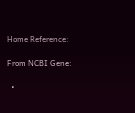Home Reference:

From NCBI Gene:

  •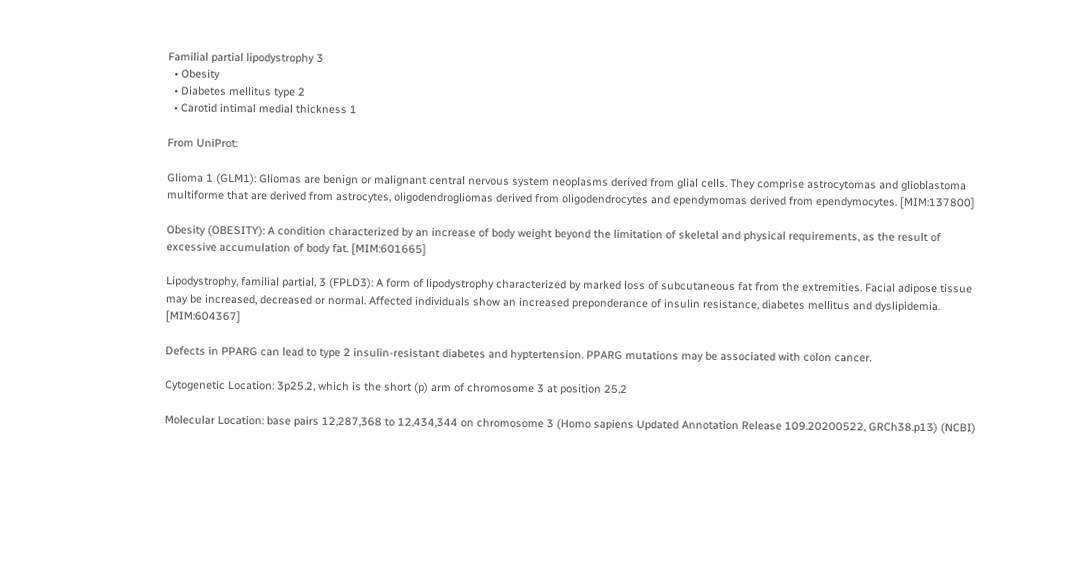Familial partial lipodystrophy 3
  • Obesity
  • Diabetes mellitus type 2
  • Carotid intimal medial thickness 1

From UniProt:

Glioma 1 (GLM1): Gliomas are benign or malignant central nervous system neoplasms derived from glial cells. They comprise astrocytomas and glioblastoma multiforme that are derived from astrocytes, oligodendrogliomas derived from oligodendrocytes and ependymomas derived from ependymocytes. [MIM:137800]

Obesity (OBESITY): A condition characterized by an increase of body weight beyond the limitation of skeletal and physical requirements, as the result of excessive accumulation of body fat. [MIM:601665]

Lipodystrophy, familial partial, 3 (FPLD3): A form of lipodystrophy characterized by marked loss of subcutaneous fat from the extremities. Facial adipose tissue may be increased, decreased or normal. Affected individuals show an increased preponderance of insulin resistance, diabetes mellitus and dyslipidemia. [MIM:604367]

Defects in PPARG can lead to type 2 insulin-resistant diabetes and hyptertension. PPARG mutations may be associated with colon cancer.

Cytogenetic Location: 3p25.2, which is the short (p) arm of chromosome 3 at position 25.2

Molecular Location: base pairs 12,287,368 to 12,434,344 on chromosome 3 (Homo sapiens Updated Annotation Release 109.20200522, GRCh38.p13) (NCBI)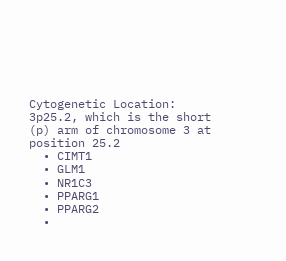Cytogenetic Location: 3p25.2, which is the short (p) arm of chromosome 3 at position 25.2
  • CIMT1
  • GLM1
  • NR1C3
  • PPARG1
  • PPARG2
  •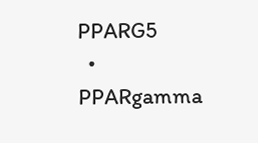PPARG5
  • PPARgamma